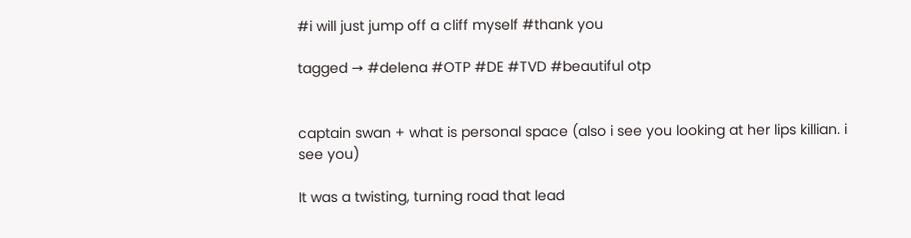#i will just jump off a cliff myself #thank you

tagged → #delena #OTP #DE #TVD #beautiful otp


captain swan + what is personal space (also i see you looking at her lips killian. i see you)

It was a twisting, turning road that lead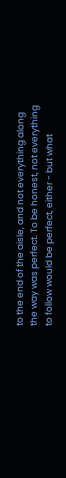to the end of the aisle, and not everything along the way was perfect. To be honest, not everything to follow would be perfect, either - but what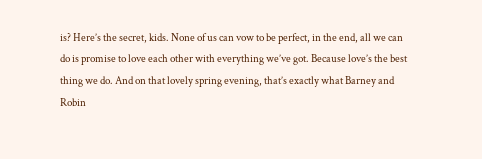is? Here’s the secret, kids. None of us can vow to be perfect, in the end, all we can do is promise to love each other with everything we’ve got. Because love’s the best thing we do. And on that lovely spring evening, that’s exactly what Barney and Robin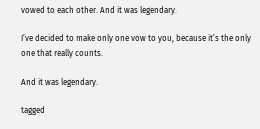vowed to each other. And it was legendary.

I’ve decided to make only one vow to you, because it’s the only one that really counts.

And it was legendary.

tagged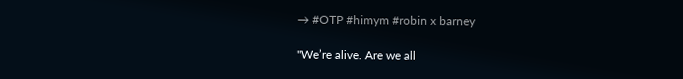→ #OTP #himym #robin x barney

"We’re alive. Are we all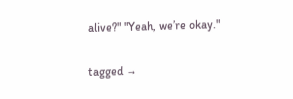alive?" "Yeah, we’re okay."

tagged →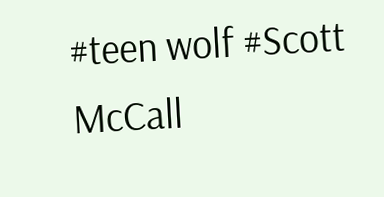#teen wolf #Scott McCall